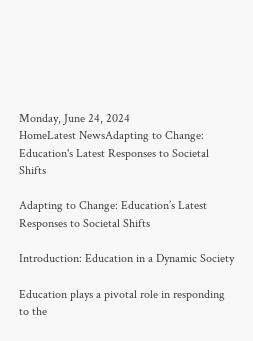Monday, June 24, 2024
HomeLatest NewsAdapting to Change: Education's Latest Responses to Societal Shifts

Adapting to Change: Education’s Latest Responses to Societal Shifts

Introduction: Education in a Dynamic Society

Education plays a pivotal role in responding to the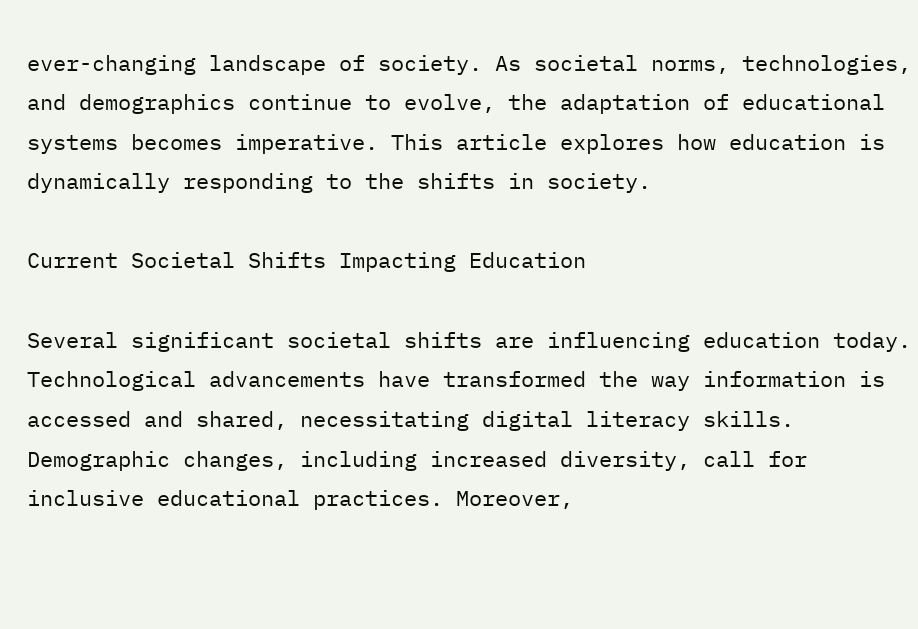ever-changing landscape of society. As societal norms, technologies, and demographics continue to evolve, the adaptation of educational systems becomes imperative. This article explores how education is dynamically responding to the shifts in society.

Current Societal Shifts Impacting Education

Several significant societal shifts are influencing education today. Technological advancements have transformed the way information is accessed and shared, necessitating digital literacy skills. Demographic changes, including increased diversity, call for inclusive educational practices. Moreover,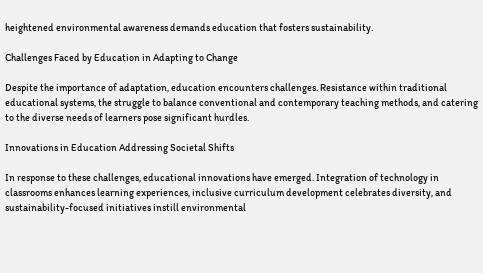heightened environmental awareness demands education that fosters sustainability.

Challenges Faced by Education in Adapting to Change

Despite the importance of adaptation, education encounters challenges. Resistance within traditional educational systems, the struggle to balance conventional and contemporary teaching methods, and catering to the diverse needs of learners pose significant hurdles.

Innovations in Education Addressing Societal Shifts

In response to these challenges, educational innovations have emerged. Integration of technology in classrooms enhances learning experiences, inclusive curriculum development celebrates diversity, and sustainability-focused initiatives instill environmental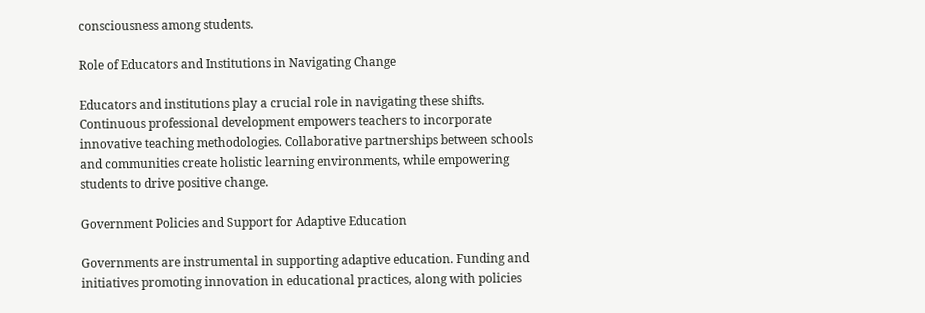consciousness among students.

Role of Educators and Institutions in Navigating Change

Educators and institutions play a crucial role in navigating these shifts. Continuous professional development empowers teachers to incorporate innovative teaching methodologies. Collaborative partnerships between schools and communities create holistic learning environments, while empowering students to drive positive change.

Government Policies and Support for Adaptive Education

Governments are instrumental in supporting adaptive education. Funding and initiatives promoting innovation in educational practices, along with policies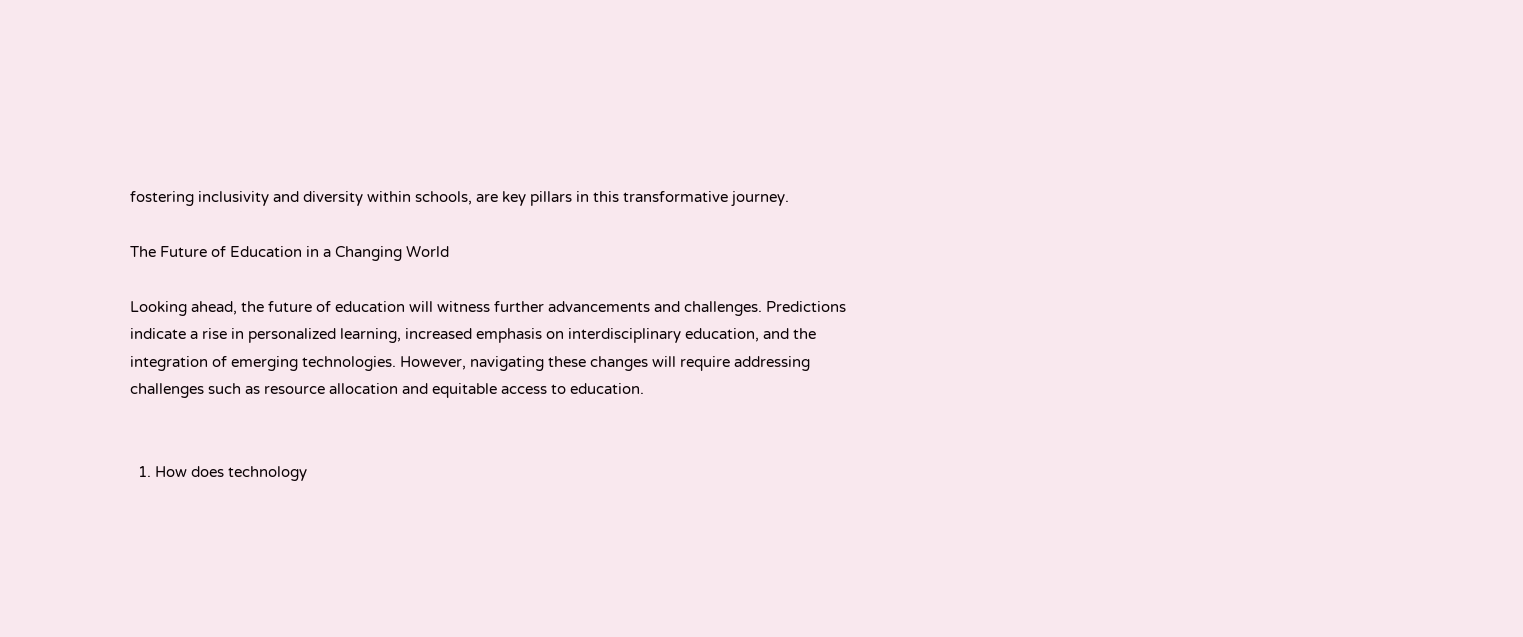fostering inclusivity and diversity within schools, are key pillars in this transformative journey.

The Future of Education in a Changing World

Looking ahead, the future of education will witness further advancements and challenges. Predictions indicate a rise in personalized learning, increased emphasis on interdisciplinary education, and the integration of emerging technologies. However, navigating these changes will require addressing challenges such as resource allocation and equitable access to education.


  1. How does technology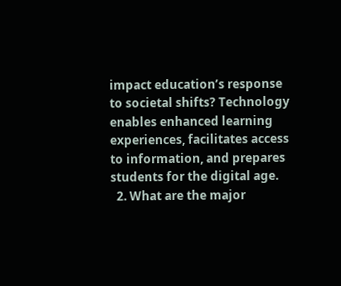impact education’s response to societal shifts? Technology enables enhanced learning experiences, facilitates access to information, and prepares students for the digital age.
  2. What are the major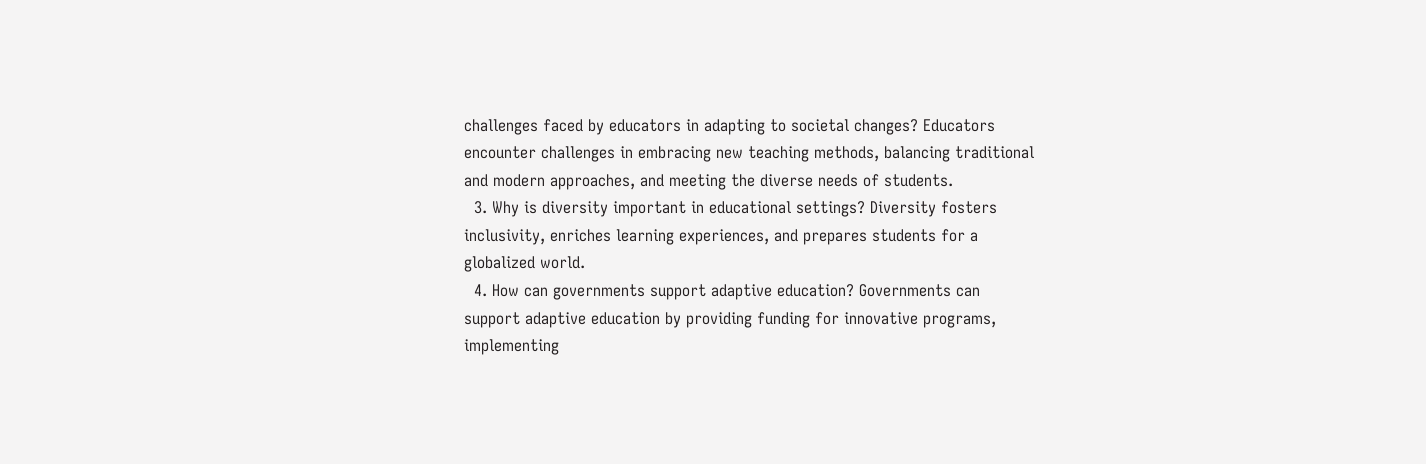challenges faced by educators in adapting to societal changes? Educators encounter challenges in embracing new teaching methods, balancing traditional and modern approaches, and meeting the diverse needs of students.
  3. Why is diversity important in educational settings? Diversity fosters inclusivity, enriches learning experiences, and prepares students for a globalized world.
  4. How can governments support adaptive education? Governments can support adaptive education by providing funding for innovative programs, implementing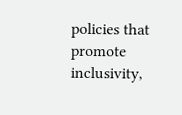policies that promote inclusivity,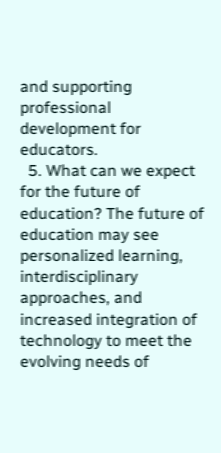and supporting professional development for educators.
  5. What can we expect for the future of education? The future of education may see personalized learning, interdisciplinary approaches, and increased integration of technology to meet the evolving needs of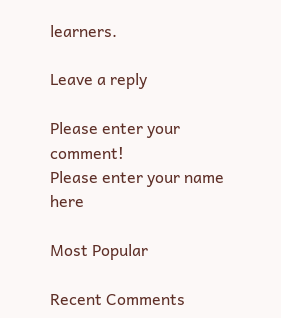learners.

Leave a reply

Please enter your comment!
Please enter your name here

Most Popular

Recent Comments